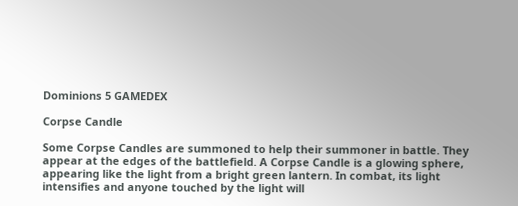Dominions 5 GAMEDEX

Corpse Candle

Some Corpse Candles are summoned to help their summoner in battle. They appear at the edges of the battlefield. A Corpse Candle is a glowing sphere, appearing like the light from a bright green lantern. In combat, its light intensifies and anyone touched by the light will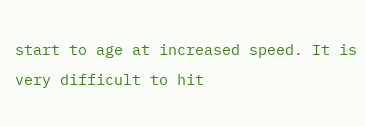start to age at increased speed. It is very difficult to hit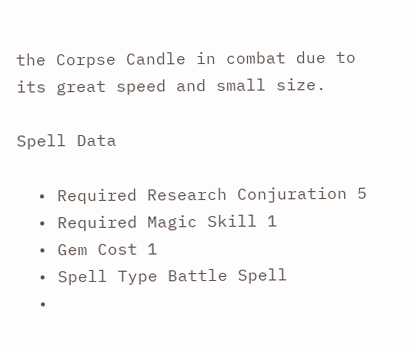the Corpse Candle in combat due to its great speed and small size.

Spell Data

  • Required Research Conjuration 5
  • Required Magic Skill 1
  • Gem Cost 1
  • Spell Type Battle Spell
  •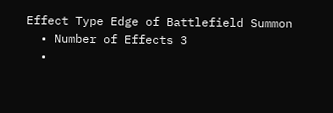Effect Type Edge of Battlefield Summon
  • Number of Effects 3
  •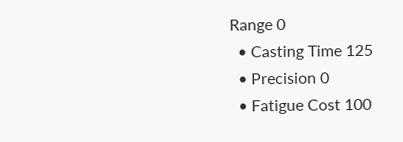Range 0
  • Casting Time 125
  • Precision 0
  • Fatigue Cost 100